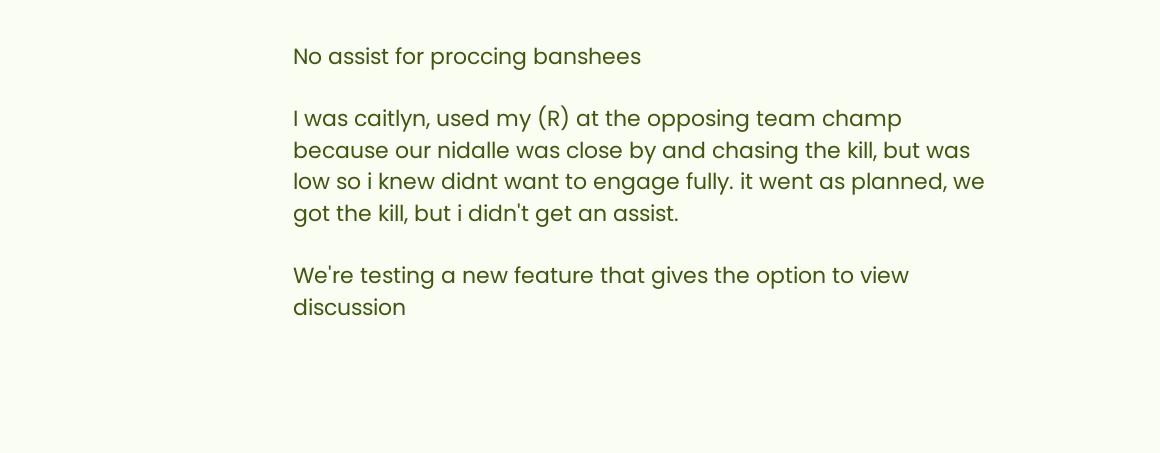No assist for proccing banshees

I was caitlyn, used my (R) at the opposing team champ because our nidalle was close by and chasing the kill, but was low so i knew didnt want to engage fully. it went as planned, we got the kill, but i didn't get an assist.

We're testing a new feature that gives the option to view discussion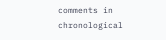comments in chronological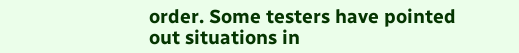order. Some testers have pointed out situations in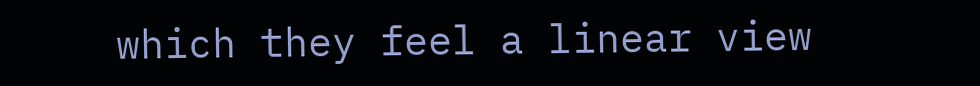which they feel a linear view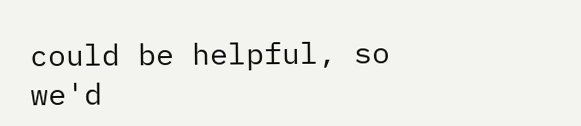could be helpful, so we'd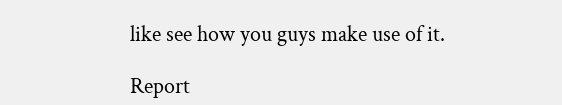like see how you guys make use of it.

Report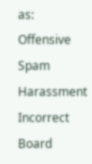as:
Offensive Spam Harassment Incorrect Board